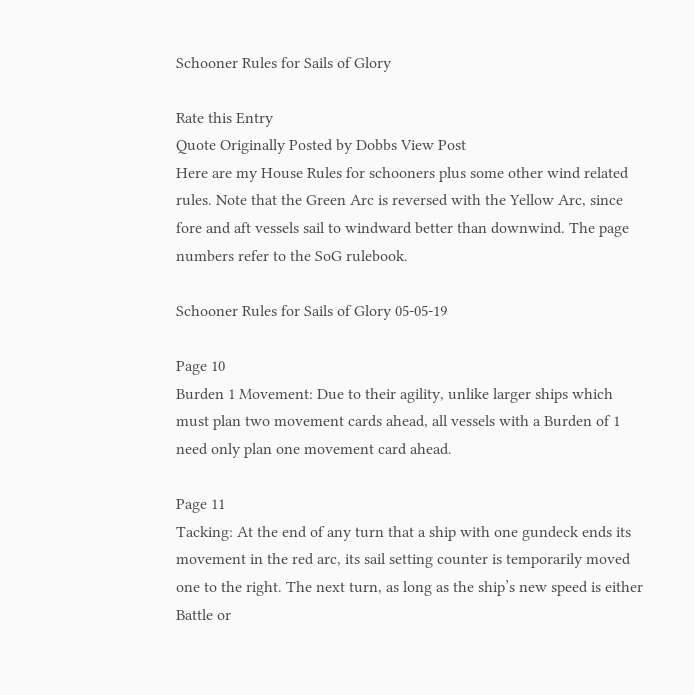Schooner Rules for Sails of Glory

Rate this Entry
Quote Originally Posted by Dobbs View Post
Here are my House Rules for schooners plus some other wind related rules. Note that the Green Arc is reversed with the Yellow Arc, since fore and aft vessels sail to windward better than downwind. The page numbers refer to the SoG rulebook.

Schooner Rules for Sails of Glory 05-05-19

Page 10
Burden 1 Movement: Due to their agility, unlike larger ships which must plan two movement cards ahead, all vessels with a Burden of 1 need only plan one movement card ahead.

Page 11
Tacking: At the end of any turn that a ship with one gundeck ends its movement in the red arc, its sail setting counter is temporarily moved one to the right. The next turn, as long as the ship’s new speed is either Battle or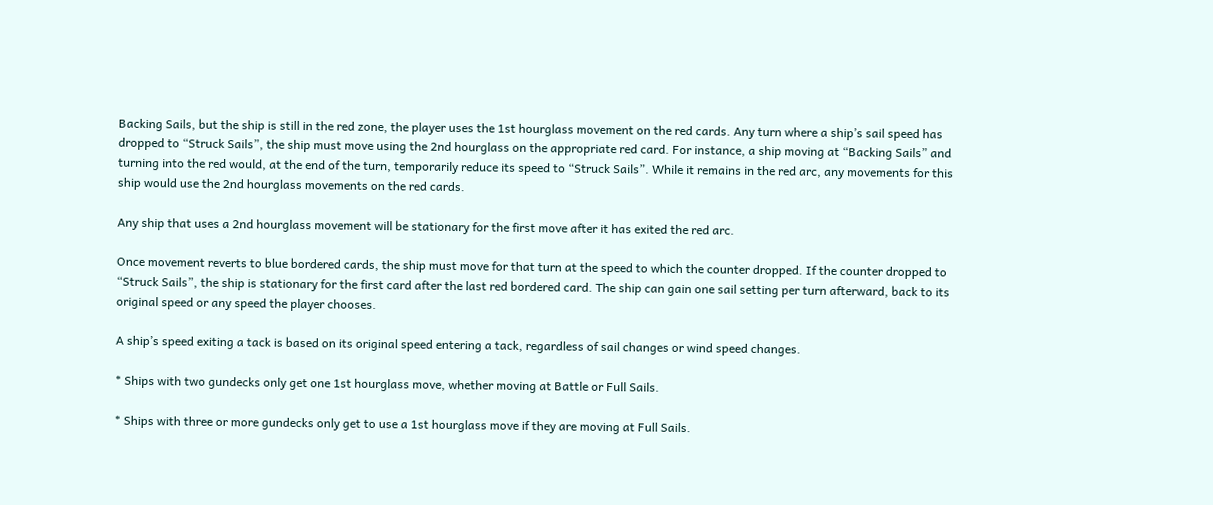Backing Sails, but the ship is still in the red zone, the player uses the 1st hourglass movement on the red cards. Any turn where a ship’s sail speed has dropped to “Struck Sails”, the ship must move using the 2nd hourglass on the appropriate red card. For instance, a ship moving at “Backing Sails” and turning into the red would, at the end of the turn, temporarily reduce its speed to “Struck Sails”. While it remains in the red arc, any movements for this ship would use the 2nd hourglass movements on the red cards.

Any ship that uses a 2nd hourglass movement will be stationary for the first move after it has exited the red arc.

Once movement reverts to blue bordered cards, the ship must move for that turn at the speed to which the counter dropped. If the counter dropped to “Struck Sails”, the ship is stationary for the first card after the last red bordered card. The ship can gain one sail setting per turn afterward, back to its original speed or any speed the player chooses.

A ship’s speed exiting a tack is based on its original speed entering a tack, regardless of sail changes or wind speed changes.

* Ships with two gundecks only get one 1st hourglass move, whether moving at Battle or Full Sails.

* Ships with three or more gundecks only get to use a 1st hourglass move if they are moving at Full Sails.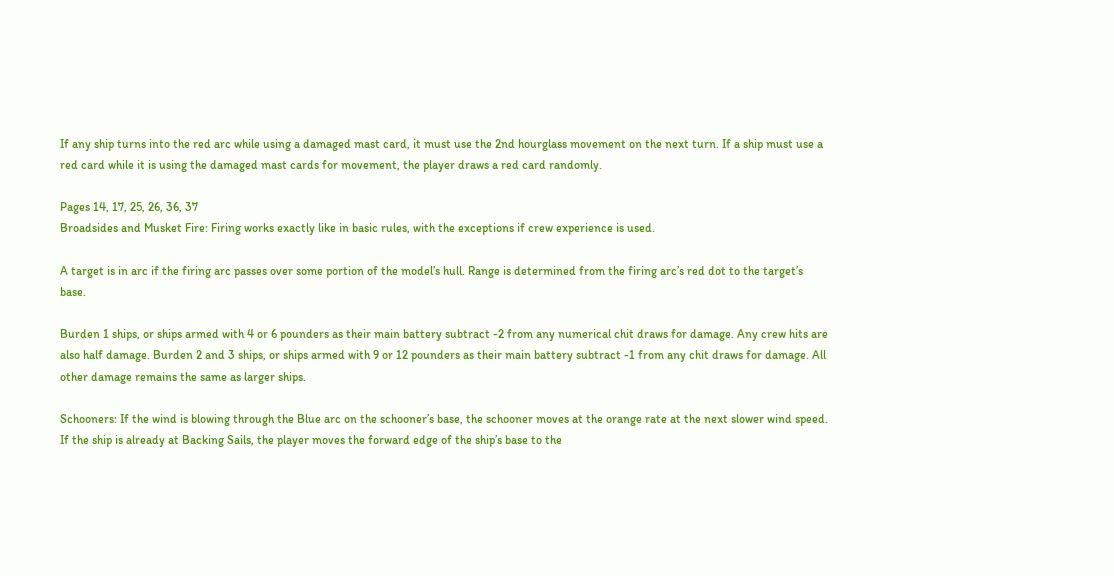If any ship turns into the red arc while using a damaged mast card, it must use the 2nd hourglass movement on the next turn. If a ship must use a red card while it is using the damaged mast cards for movement, the player draws a red card randomly.

Pages 14, 17, 25, 26, 36, 37
Broadsides and Musket Fire: Firing works exactly like in basic rules, with the exceptions if crew experience is used.

A target is in arc if the firing arc passes over some portion of the model’s hull. Range is determined from the firing arc’s red dot to the target’s base.

Burden 1 ships, or ships armed with 4 or 6 pounders as their main battery subtract -2 from any numerical chit draws for damage. Any crew hits are also half damage. Burden 2 and 3 ships, or ships armed with 9 or 12 pounders as their main battery subtract -1 from any chit draws for damage. All other damage remains the same as larger ships.

Schooners: If the wind is blowing through the Blue arc on the schooner’s base, the schooner moves at the orange rate at the next slower wind speed. If the ship is already at Backing Sails, the player moves the forward edge of the ship’s base to the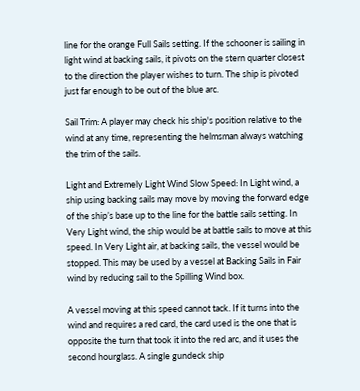line for the orange Full Sails setting. If the schooner is sailing in light wind at backing sails, it pivots on the stern quarter closest to the direction the player wishes to turn. The ship is pivoted just far enough to be out of the blue arc.

Sail Trim: A player may check his ship's position relative to the wind at any time, representing the helmsman always watching the trim of the sails.

Light and Extremely Light Wind Slow Speed: In Light wind, a ship using backing sails may move by moving the forward edge of the ship’s base up to the line for the battle sails setting. In Very Light wind, the ship would be at battle sails to move at this speed. In Very Light air, at backing sails, the vessel would be stopped. This may be used by a vessel at Backing Sails in Fair wind by reducing sail to the Spilling Wind box.

A vessel moving at this speed cannot tack. If it turns into the wind and requires a red card, the card used is the one that is opposite the turn that took it into the red arc, and it uses the second hourglass. A single gundeck ship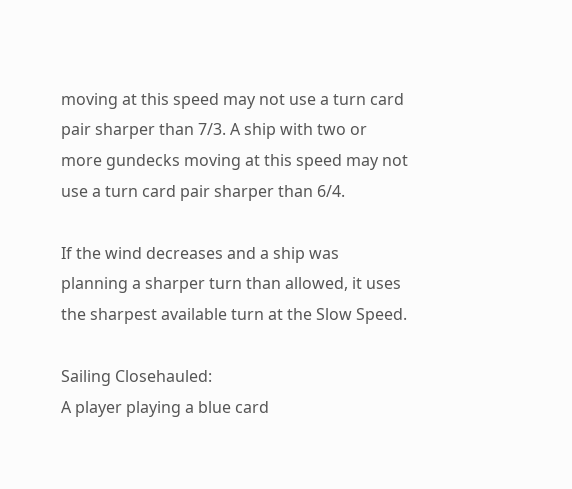moving at this speed may not use a turn card pair sharper than 7/3. A ship with two or more gundecks moving at this speed may not use a turn card pair sharper than 6/4.

If the wind decreases and a ship was planning a sharper turn than allowed, it uses the sharpest available turn at the Slow Speed.

Sailing Closehauled:
A player playing a blue card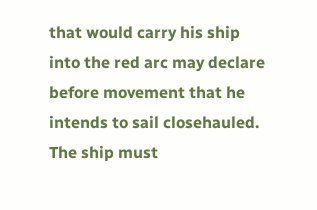that would carry his ship into the red arc may declare before movement that he intends to sail closehauled. The ship must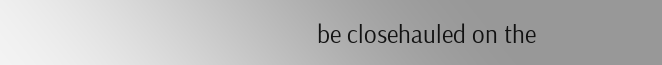be closehauled on the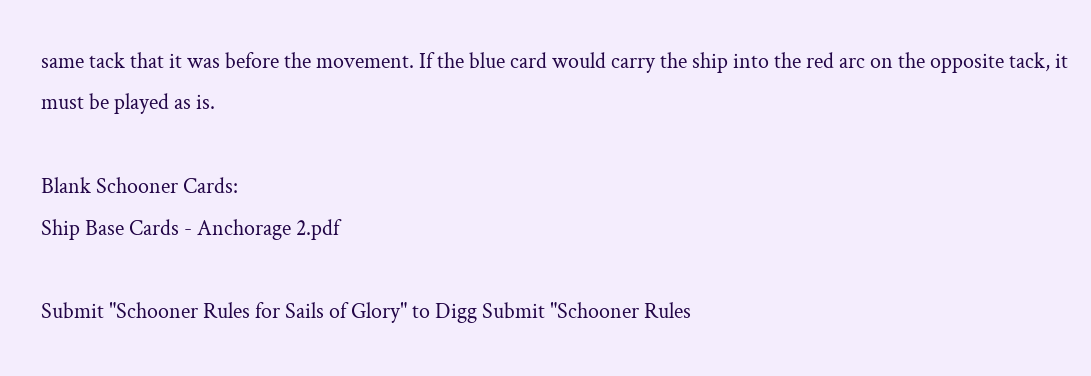same tack that it was before the movement. If the blue card would carry the ship into the red arc on the opposite tack, it must be played as is.

Blank Schooner Cards:
Ship Base Cards - Anchorage 2.pdf

Submit "Schooner Rules for Sails of Glory" to Digg Submit "Schooner Rules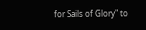for Sails of Glory" to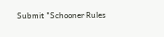Submit "Schooner Rules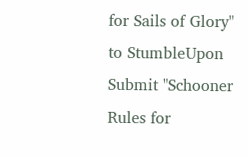for Sails of Glory" to StumbleUpon Submit "Schooner Rules for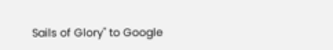Sails of Glory" to Google